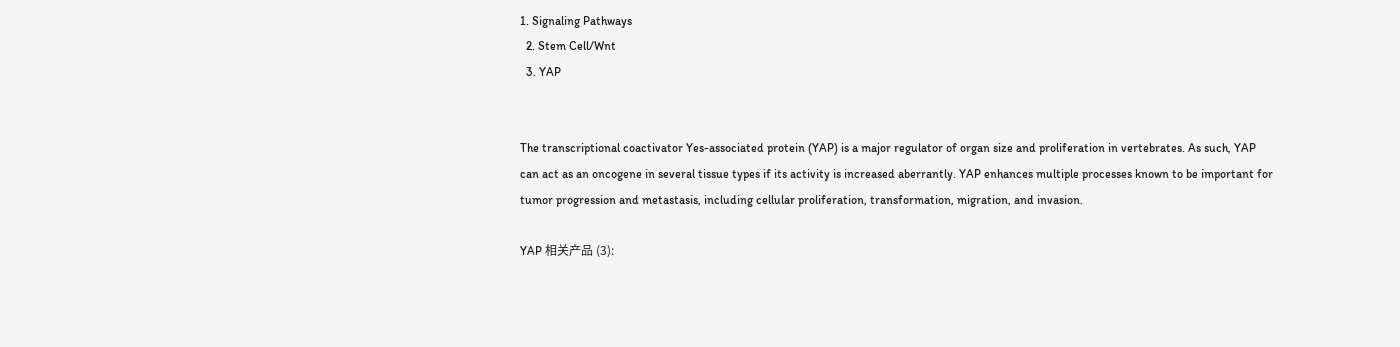1. Signaling Pathways
  2. Stem Cell/Wnt
  3. YAP


The transcriptional coactivator Yes-associated protein (YAP) is a major regulator of organ size and proliferation in vertebrates. As such, YAP can act as an oncogene in several tissue types if its activity is increased aberrantly. YAP enhances multiple processes known to be important for tumor progression and metastasis, including cellular proliferation, transformation, migration, and invasion.

YAP 相关产品 (3):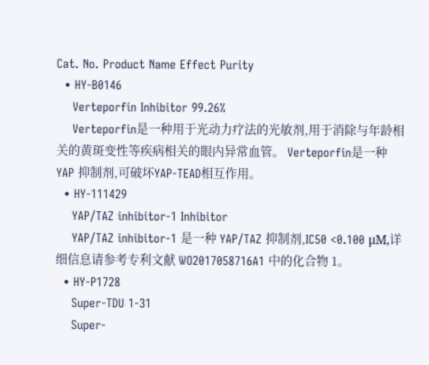Cat. No. Product Name Effect Purity
  • HY-B0146
    Verteporfin Inhibitor 99.26%
    Verteporfin是一种用于光动力疗法的光敏剂,用于消除与年龄相关的黄斑变性等疾病相关的眼内异常血管。 Verteporfin是一种 YAP 抑制剂,可破坏YAP-TEAD相互作用。
  • HY-111429
    YAP/TAZ inhibitor-1 Inhibitor
    YAP/TAZ inhibitor-1 是一种 YAP/TAZ 抑制剂,IC50 <0.100 μΜ,详细信息请参考专利文献 WO2017058716A1 中的化合物 1。
  • HY-P1728
    Super-TDU 1-31
    Super-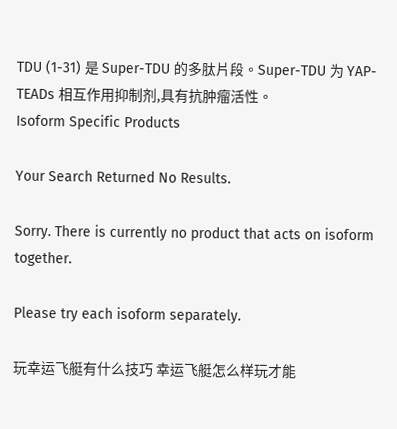TDU (1-31) 是 Super-TDU 的多肽片段。Super-TDU 为 YAP-TEADs 相互作用抑制剂,具有抗肿瘤活性。
Isoform Specific Products

Your Search Returned No Results.

Sorry. There is currently no product that acts on isoform together.

Please try each isoform separately.

玩幸运飞艇有什么技巧 幸运飞艇怎么样玩才能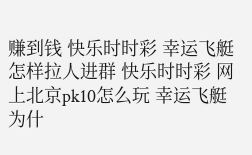赚到钱 快乐时时彩 幸运飞艇怎样拉人进群 快乐时时彩 网上北京pk10怎么玩 幸运飞艇为什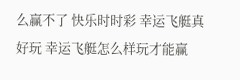么赢不了 快乐时时彩 幸运飞艇真好玩 幸运飞艇怎么样玩才能赢